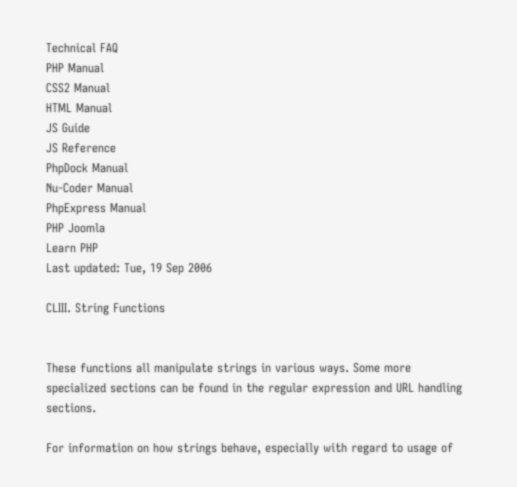Technical FAQ
PHP Manual
CSS2 Manual
HTML Manual
JS Guide
JS Reference
PhpDock Manual
Nu-Coder Manual
PhpExpress Manual
PHP Joomla
Learn PHP
Last updated: Tue, 19 Sep 2006

CLIII. String Functions


These functions all manipulate strings in various ways. Some more specialized sections can be found in the regular expression and URL handling sections.

For information on how strings behave, especially with regard to usage of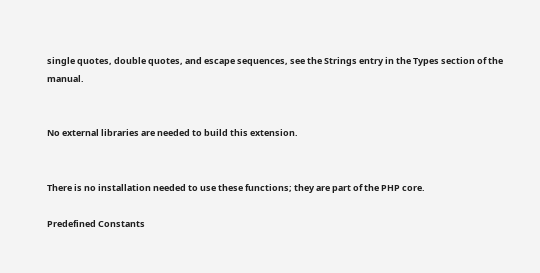single quotes, double quotes, and escape sequences, see the Strings entry in the Types section of the manual.


No external libraries are needed to build this extension.


There is no installation needed to use these functions; they are part of the PHP core.

Predefined Constants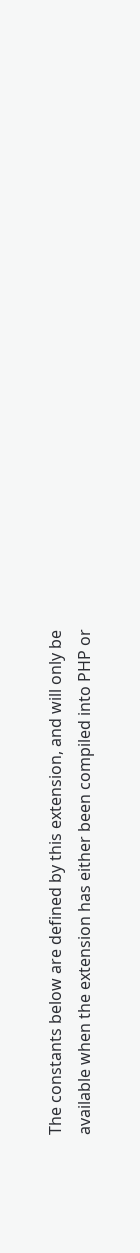The constants below are defined by this extension, and will only be available when the extension has either been compiled into PHP or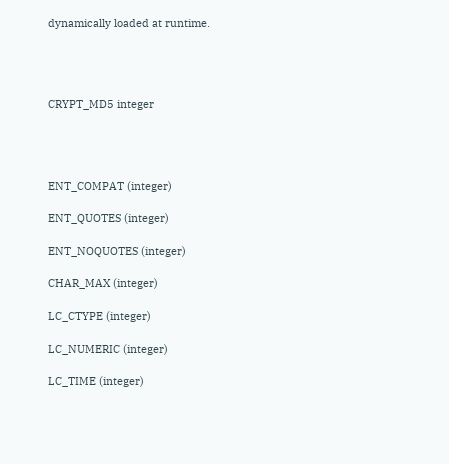dynamically loaded at runtime.




CRYPT_MD5 integer




ENT_COMPAT (integer)

ENT_QUOTES (integer)

ENT_NOQUOTES (integer)

CHAR_MAX (integer)

LC_CTYPE (integer)

LC_NUMERIC (integer)

LC_TIME (integer)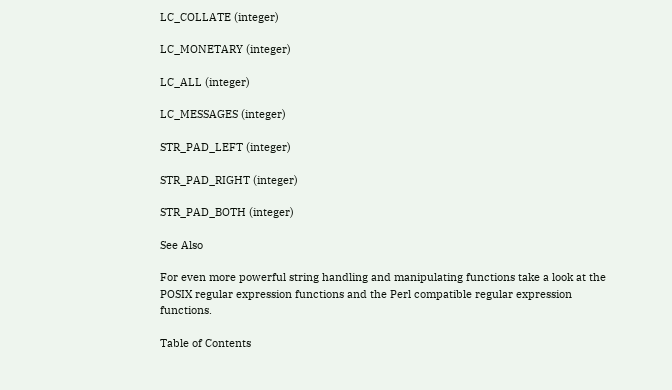LC_COLLATE (integer)

LC_MONETARY (integer)

LC_ALL (integer)

LC_MESSAGES (integer)

STR_PAD_LEFT (integer)

STR_PAD_RIGHT (integer)

STR_PAD_BOTH (integer)

See Also

For even more powerful string handling and manipulating functions take a look at the POSIX regular expression functions and the Perl compatible regular expression functions.

Table of Contents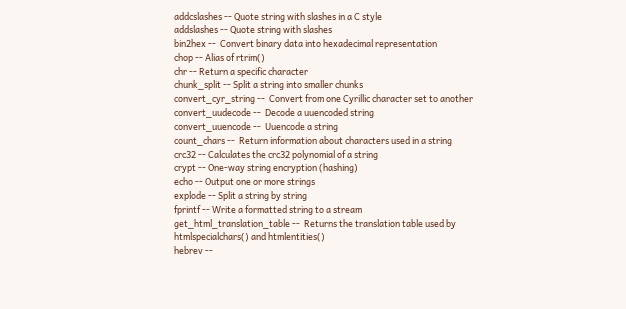addcslashes -- Quote string with slashes in a C style
addslashes -- Quote string with slashes
bin2hex --  Convert binary data into hexadecimal representation
chop -- Alias of rtrim()
chr -- Return a specific character
chunk_split -- Split a string into smaller chunks
convert_cyr_string --  Convert from one Cyrillic character set to another
convert_uudecode --  Decode a uuencoded string
convert_uuencode --  Uuencode a string
count_chars --  Return information about characters used in a string
crc32 -- Calculates the crc32 polynomial of a string
crypt -- One-way string encryption (hashing)
echo -- Output one or more strings
explode -- Split a string by string
fprintf -- Write a formatted string to a stream
get_html_translation_table --  Returns the translation table used by htmlspecialchars() and htmlentities()
hebrev --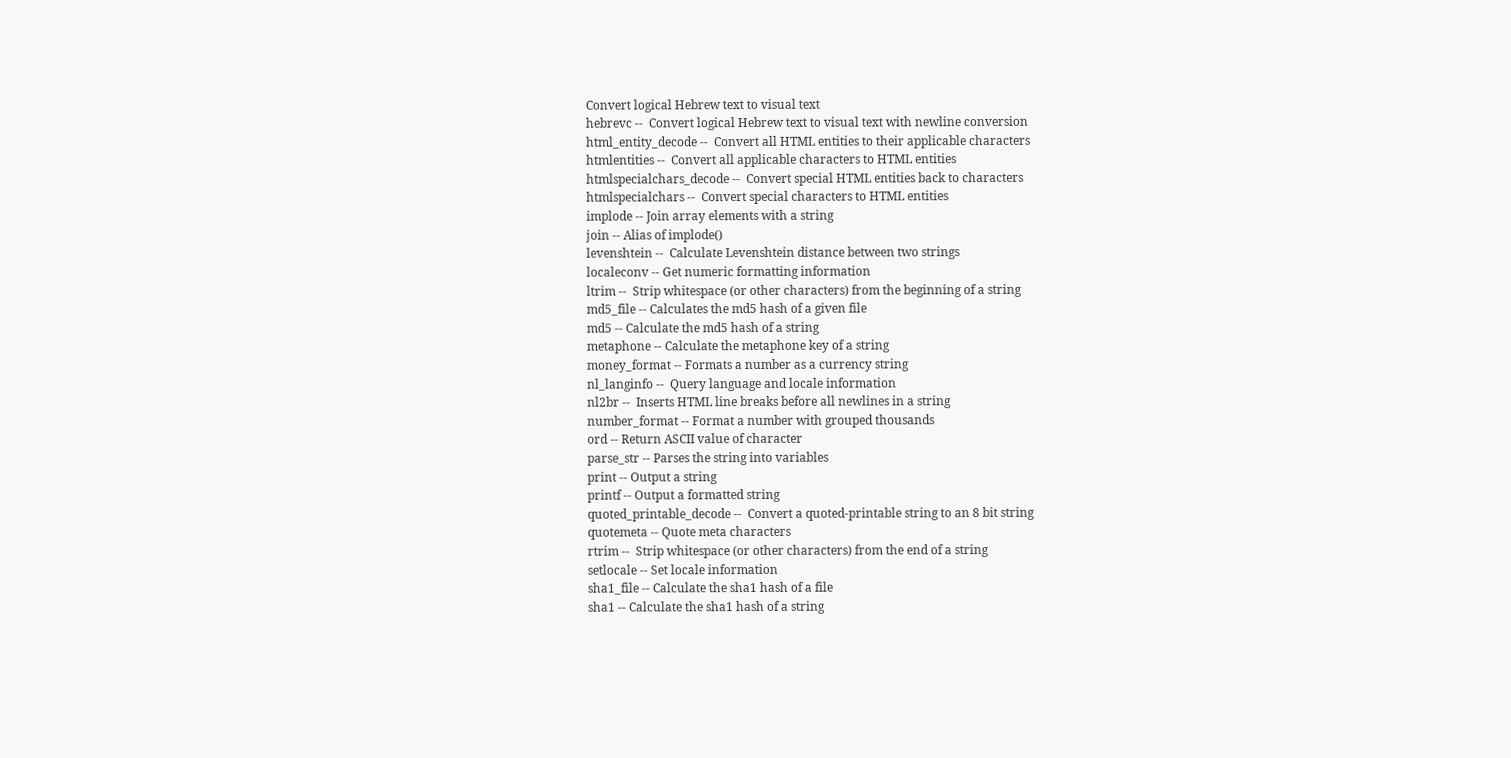Convert logical Hebrew text to visual text
hebrevc --  Convert logical Hebrew text to visual text with newline conversion
html_entity_decode --  Convert all HTML entities to their applicable characters
htmlentities --  Convert all applicable characters to HTML entities
htmlspecialchars_decode --  Convert special HTML entities back to characters
htmlspecialchars --  Convert special characters to HTML entities
implode -- Join array elements with a string
join -- Alias of implode()
levenshtein --  Calculate Levenshtein distance between two strings
localeconv -- Get numeric formatting information
ltrim --  Strip whitespace (or other characters) from the beginning of a string
md5_file -- Calculates the md5 hash of a given file
md5 -- Calculate the md5 hash of a string
metaphone -- Calculate the metaphone key of a string
money_format -- Formats a number as a currency string
nl_langinfo --  Query language and locale information
nl2br --  Inserts HTML line breaks before all newlines in a string
number_format -- Format a number with grouped thousands
ord -- Return ASCII value of character
parse_str -- Parses the string into variables
print -- Output a string
printf -- Output a formatted string
quoted_printable_decode --  Convert a quoted-printable string to an 8 bit string
quotemeta -- Quote meta characters
rtrim --  Strip whitespace (or other characters) from the end of a string
setlocale -- Set locale information
sha1_file -- Calculate the sha1 hash of a file
sha1 -- Calculate the sha1 hash of a string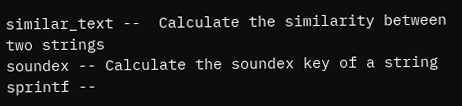similar_text --  Calculate the similarity between two strings
soundex -- Calculate the soundex key of a string
sprintf --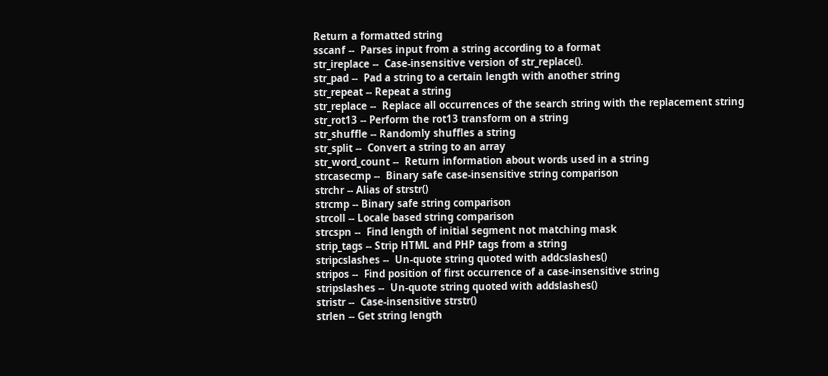Return a formatted string
sscanf --  Parses input from a string according to a format
str_ireplace --  Case-insensitive version of str_replace().
str_pad --  Pad a string to a certain length with another string
str_repeat -- Repeat a string
str_replace --  Replace all occurrences of the search string with the replacement string
str_rot13 -- Perform the rot13 transform on a string
str_shuffle -- Randomly shuffles a string
str_split --  Convert a string to an array
str_word_count --  Return information about words used in a string
strcasecmp --  Binary safe case-insensitive string comparison
strchr -- Alias of strstr()
strcmp -- Binary safe string comparison
strcoll -- Locale based string comparison
strcspn --  Find length of initial segment not matching mask
strip_tags -- Strip HTML and PHP tags from a string
stripcslashes --  Un-quote string quoted with addcslashes()
stripos --  Find position of first occurrence of a case-insensitive string
stripslashes --  Un-quote string quoted with addslashes()
stristr --  Case-insensitive strstr()
strlen -- Get string length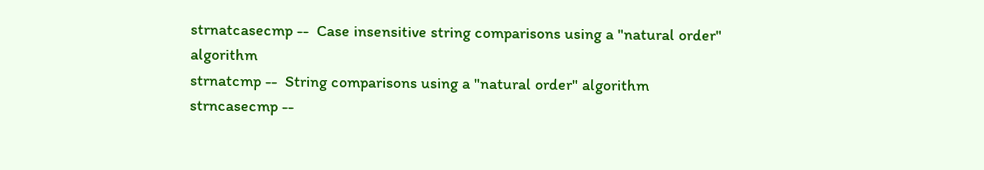strnatcasecmp --  Case insensitive string comparisons using a "natural order" algorithm
strnatcmp --  String comparisons using a "natural order" algorithm
strncasecmp --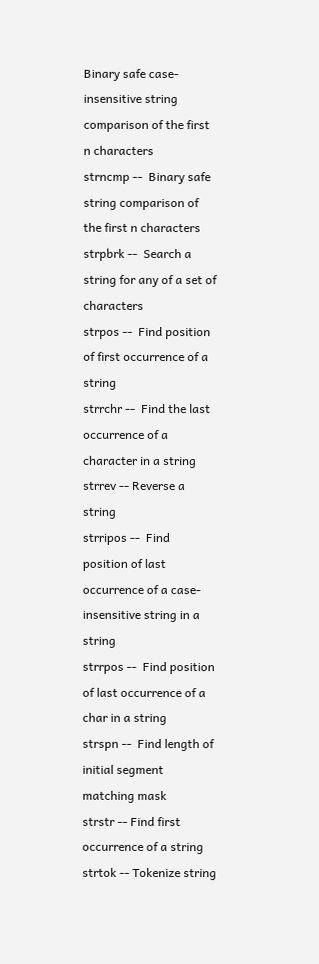Binary safe case-insensitive string comparison of the first n characters
strncmp --  Binary safe string comparison of the first n characters
strpbrk --  Search a string for any of a set of characters
strpos --  Find position of first occurrence of a string
strrchr --  Find the last occurrence of a character in a string
strrev -- Reverse a string
strripos --  Find position of last occurrence of a case-insensitive string in a string
strrpos --  Find position of last occurrence of a char in a string
strspn --  Find length of initial segment matching mask
strstr -- Find first occurrence of a string
strtok -- Tokenize string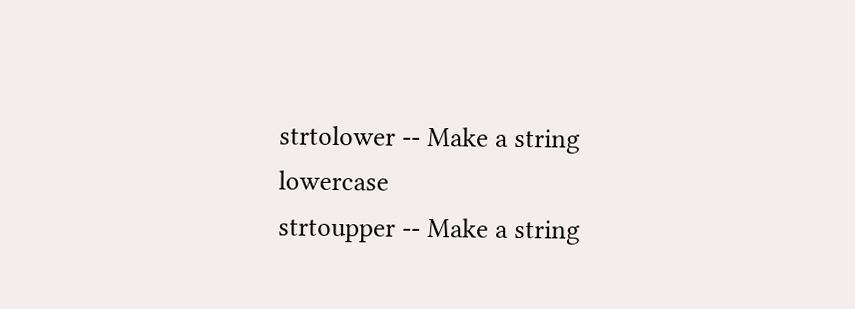strtolower -- Make a string lowercase
strtoupper -- Make a string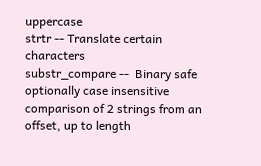uppercase
strtr -- Translate certain characters
substr_compare --  Binary safe optionally case insensitive comparison of 2 strings from an offset, up to length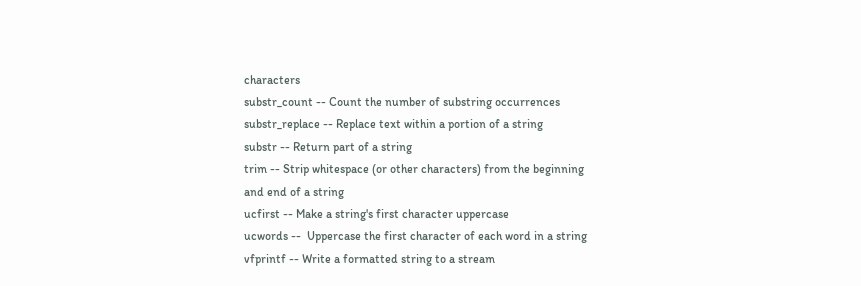characters
substr_count -- Count the number of substring occurrences
substr_replace -- Replace text within a portion of a string
substr -- Return part of a string
trim -- Strip whitespace (or other characters) from the beginning and end of a string
ucfirst -- Make a string's first character uppercase
ucwords --  Uppercase the first character of each word in a string
vfprintf -- Write a formatted string to a stream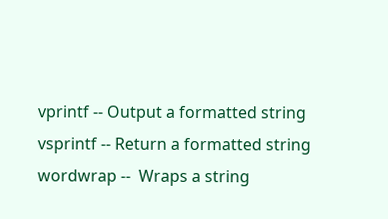vprintf -- Output a formatted string
vsprintf -- Return a formatted string
wordwrap --  Wraps a string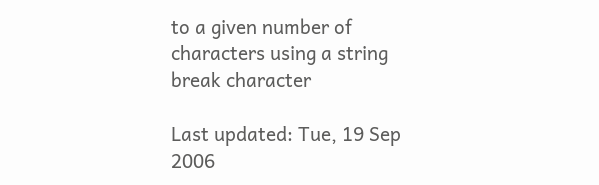to a given number of characters using a string break character

Last updated: Tue, 19 Sep 2006